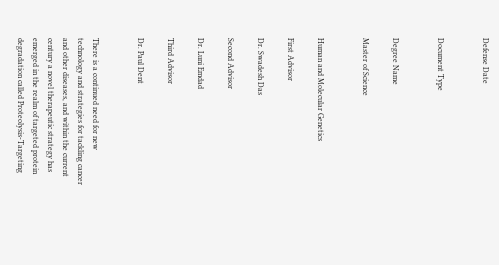Defense Date


Document Type


Degree Name

Master of Science


Human and Molecular Genetics

First Advisor

Dr. Swadesh Das

Second Advisor

Dr. Luni Emdad

Third Advisor

Dr. Paul Dent


There is a continued need for new technology and strategies for tackling cancer and other diseases, and within the current century a novel therapeutic strategy has emerged in the realm of targeted protein degradation called Proteolysis-Targeting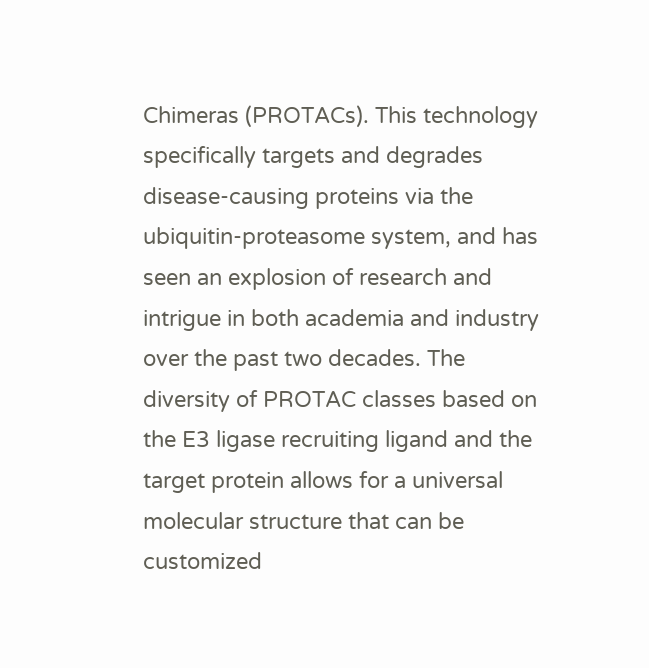Chimeras (PROTACs). This technology specifically targets and degrades disease-causing proteins via the ubiquitin-proteasome system, and has seen an explosion of research and intrigue in both academia and industry over the past two decades. The diversity of PROTAC classes based on the E3 ligase recruiting ligand and the target protein allows for a universal molecular structure that can be customized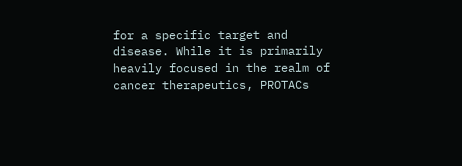for a specific target and disease. While it is primarily heavily focused in the realm of cancer therapeutics, PROTACs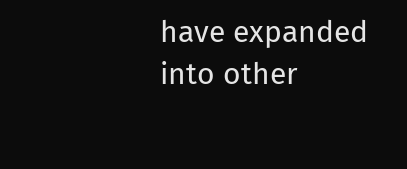have expanded into other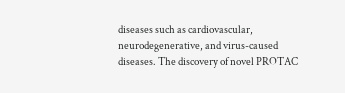diseases such as cardiovascular, neurodegenerative, and virus-caused diseases. The discovery of novel PROTAC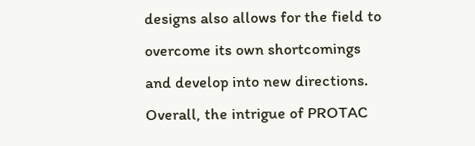designs also allows for the field to overcome its own shortcomings and develop into new directions. Overall, the intrigue of PROTAC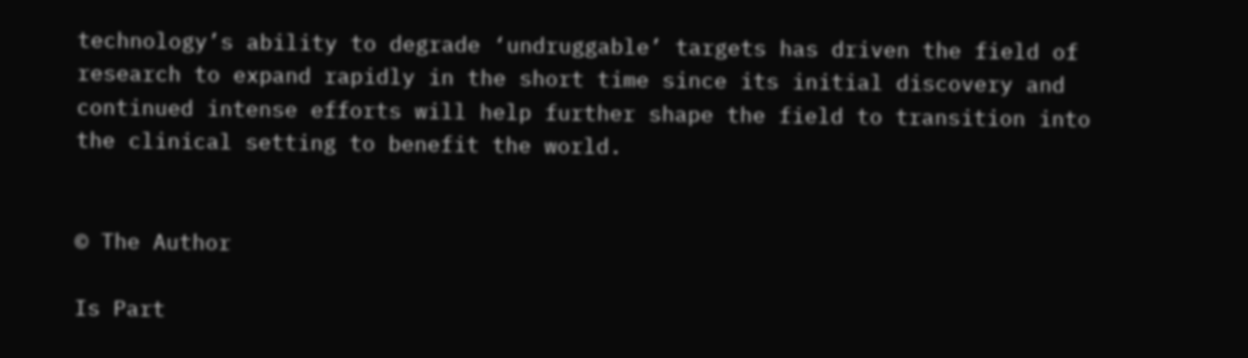technology’s ability to degrade ‘undruggable’ targets has driven the field of research to expand rapidly in the short time since its initial discovery and continued intense efforts will help further shape the field to transition into the clinical setting to benefit the world.


© The Author

Is Part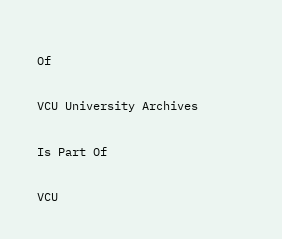Of

VCU University Archives

Is Part Of

VCU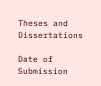Theses and Dissertations

Date of Submission